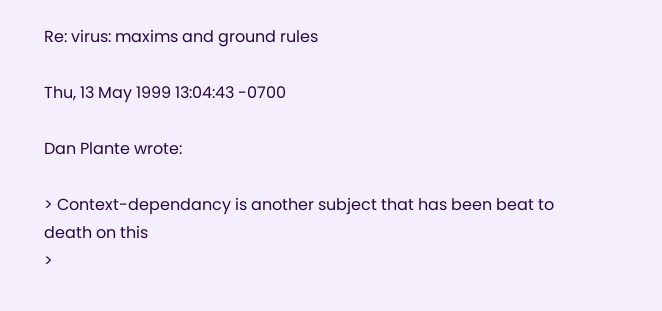Re: virus: maxims and ground rules

Thu, 13 May 1999 13:04:43 -0700

Dan Plante wrote:

> Context-dependancy is another subject that has been beat to death on this
>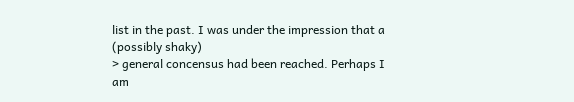list in the past. I was under the impression that a (possibly shaky)
> general concensus had been reached. Perhaps I am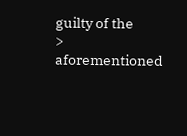guilty of the
> aforementioned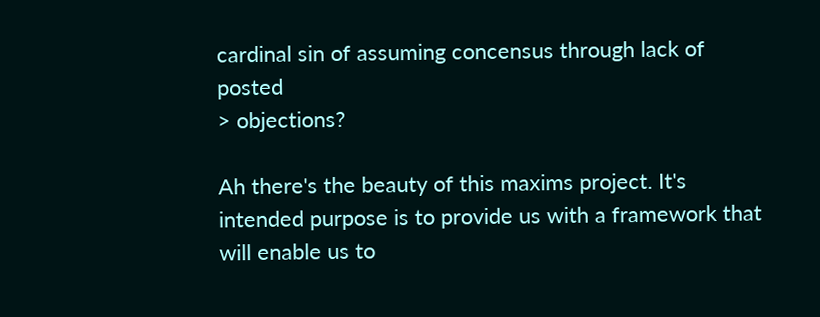cardinal sin of assuming concensus through lack of posted
> objections?

Ah there's the beauty of this maxims project. It's intended purpose is to provide us with a framework that will enable us to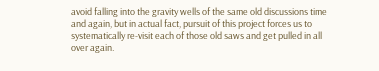avoid falling into the gravity wells of the same old discussions time and again, but in actual fact, pursuit of this project forces us to systematically re-visit each of those old saws and get pulled in all over again.